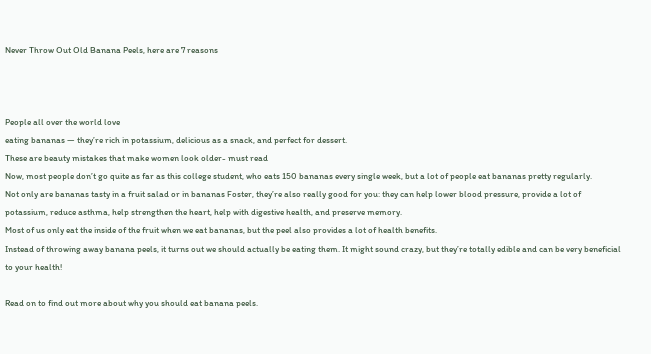Never Throw Out Old Banana Peels, here are 7 reasons



People all over the world love
eating bananas — they’re rich in potassium, delicious as a snack, and perfect for dessert.
These are beauty mistakes that make women look older- must read
Now, most people don’t go quite as far as this college student, who eats 150 bananas every single week, but a lot of people eat bananas pretty regularly.
Not only are bananas tasty in a fruit salad or in bananas Foster, they’re also really good for you: they can help lower blood pressure, provide a lot of potassium, reduce asthma, help strengthen the heart, help with digestive health, and preserve memory.
Most of us only eat the inside of the fruit when we eat bananas, but the peel also provides a lot of health benefits.
Instead of throwing away banana peels, it turns out we should actually be eating them. It might sound crazy, but they’re totally edible and can be very beneficial to your health!

Read on to find out more about why you should eat banana peels.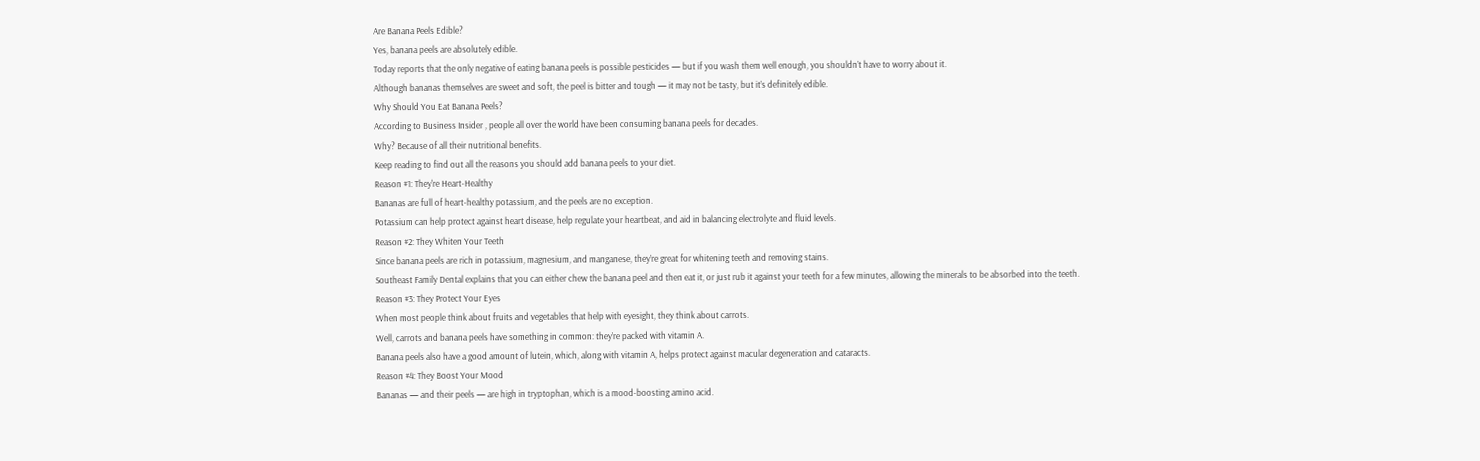Are Banana Peels Edible?
Yes, banana peels are absolutely edible.
Today reports that the only negative of eating banana peels is possible pesticides — but if you wash them well enough, you shouldn’t have to worry about it.
Although bananas themselves are sweet and soft, the peel is bitter and tough — it may not be tasty, but it’s definitely edible.
Why Should You Eat Banana Peels?
According to Business Insider , people all over the world have been consuming banana peels for decades.
Why? Because of all their nutritional benefits.
Keep reading to find out all the reasons you should add banana peels to your diet.
Reason #1: They're Heart-Healthy
Bananas are full of heart-healthy potassium, and the peels are no exception.
Potassium can help protect against heart disease, help regulate your heartbeat, and aid in balancing electrolyte and fluid levels.
Reason #2: They Whiten Your Teeth
Since banana peels are rich in potassium, magnesium, and manganese, they’re great for whitening teeth and removing stains.
Southeast Family Dental explains that you can either chew the banana peel and then eat it, or just rub it against your teeth for a few minutes, allowing the minerals to be absorbed into the teeth.
Reason #3: They Protect Your Eyes
When most people think about fruits and vegetables that help with eyesight, they think about carrots.
Well, carrots and banana peels have something in common: they’re packed with vitamin A.
Banana peels also have a good amount of lutein, which, along with vitamin A, helps protect against macular degeneration and cataracts.
Reason #4: They Boost Your Mood
Bananas — and their peels — are high in tryptophan, which is a mood-boosting amino acid.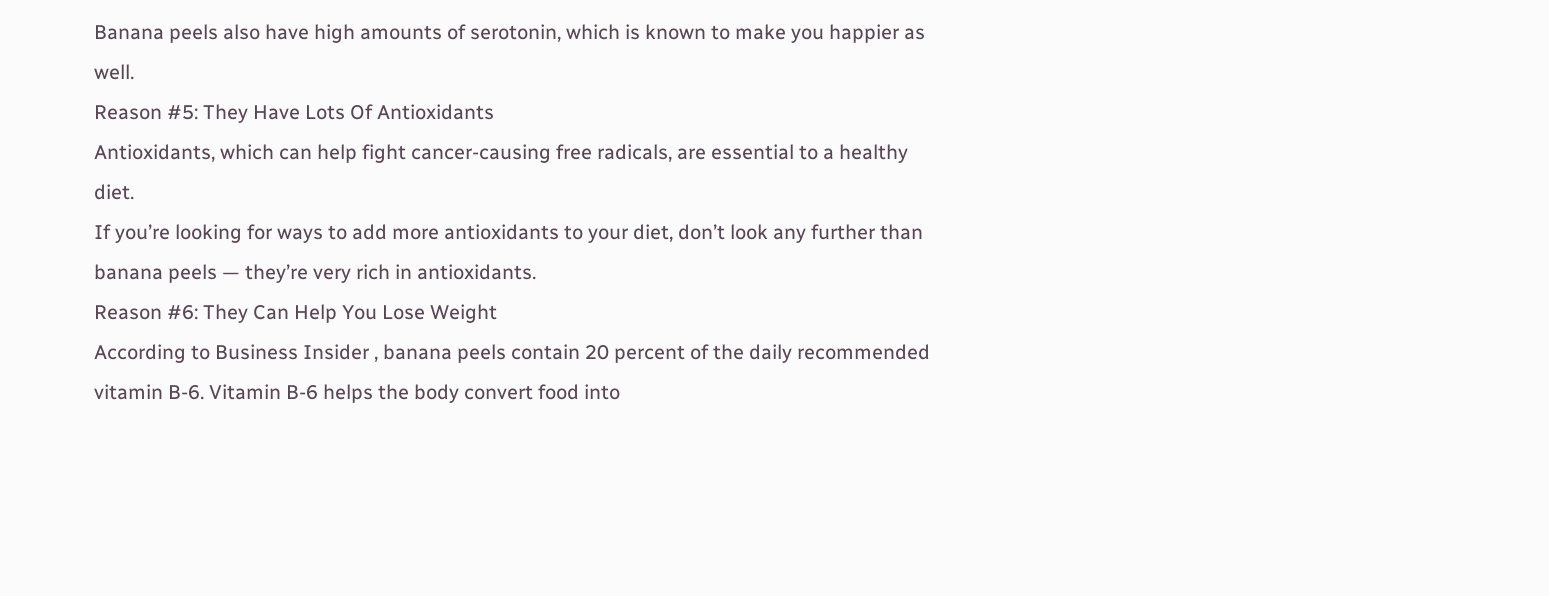Banana peels also have high amounts of serotonin, which is known to make you happier as well.
Reason #5: They Have Lots Of Antioxidants
Antioxidants, which can help fight cancer-causing free radicals, are essential to a healthy diet.
If you’re looking for ways to add more antioxidants to your diet, don’t look any further than banana peels — they’re very rich in antioxidants.
Reason #6: They Can Help You Lose Weight
According to Business Insider , banana peels contain 20 percent of the daily recommended vitamin B-6. Vitamin B-6 helps the body convert food into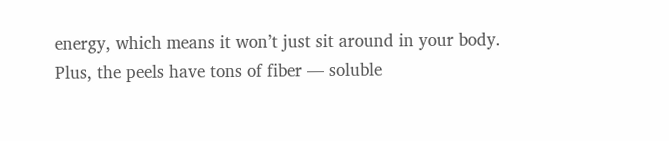energy, which means it won’t just sit around in your body.
Plus, the peels have tons of fiber — soluble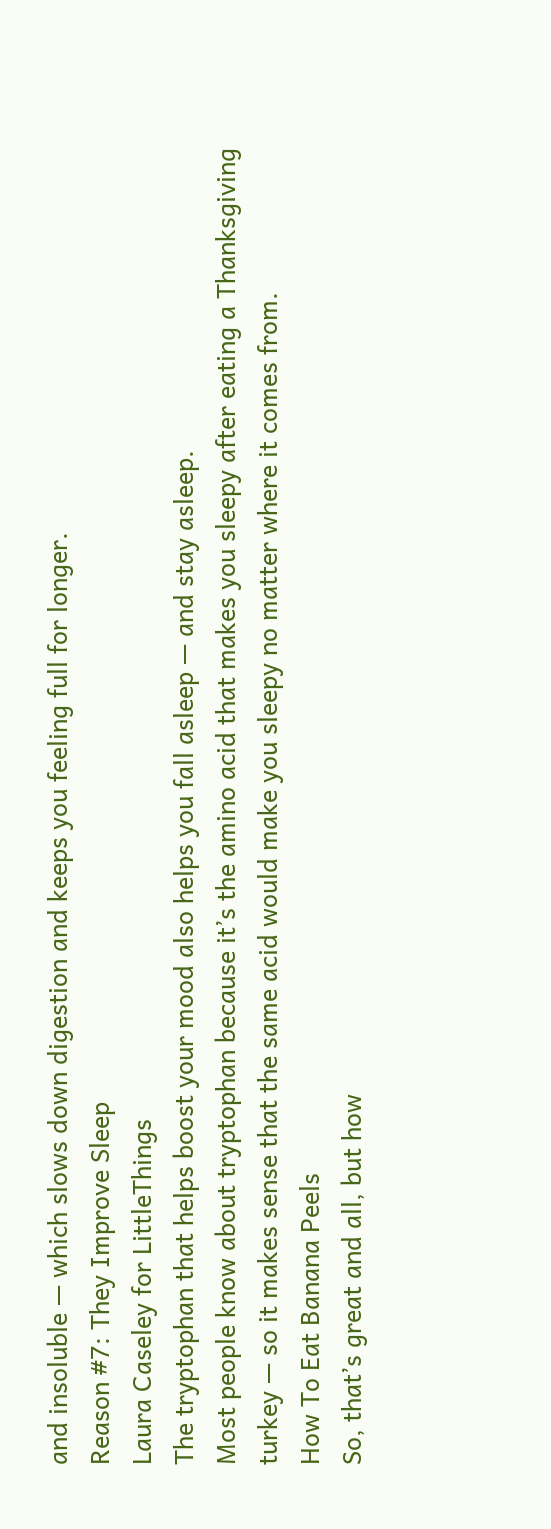and insoluble — which slows down digestion and keeps you feeling full for longer.
Reason #7: They Improve Sleep
Laura Caseley for LittleThings
The tryptophan that helps boost your mood also helps you fall asleep — and stay asleep.
Most people know about tryptophan because it’s the amino acid that makes you sleepy after eating a Thanksgiving turkey — so it makes sense that the same acid would make you sleepy no matter where it comes from.
How To Eat Banana Peels
So, that’s great and all, but how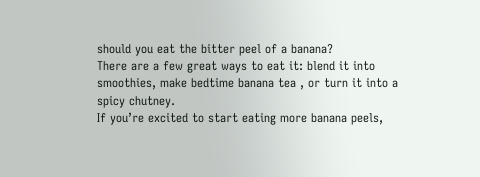should you eat the bitter peel of a banana?
There are a few great ways to eat it: blend it into smoothies, make bedtime banana tea , or turn it into a spicy chutney.
If you’re excited to start eating more banana peels,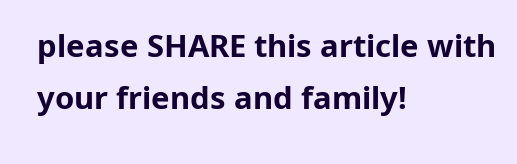please SHARE this article with your friends and family!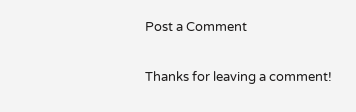Post a Comment

Thanks for leaving a comment!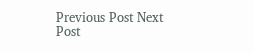Previous Post Next Post